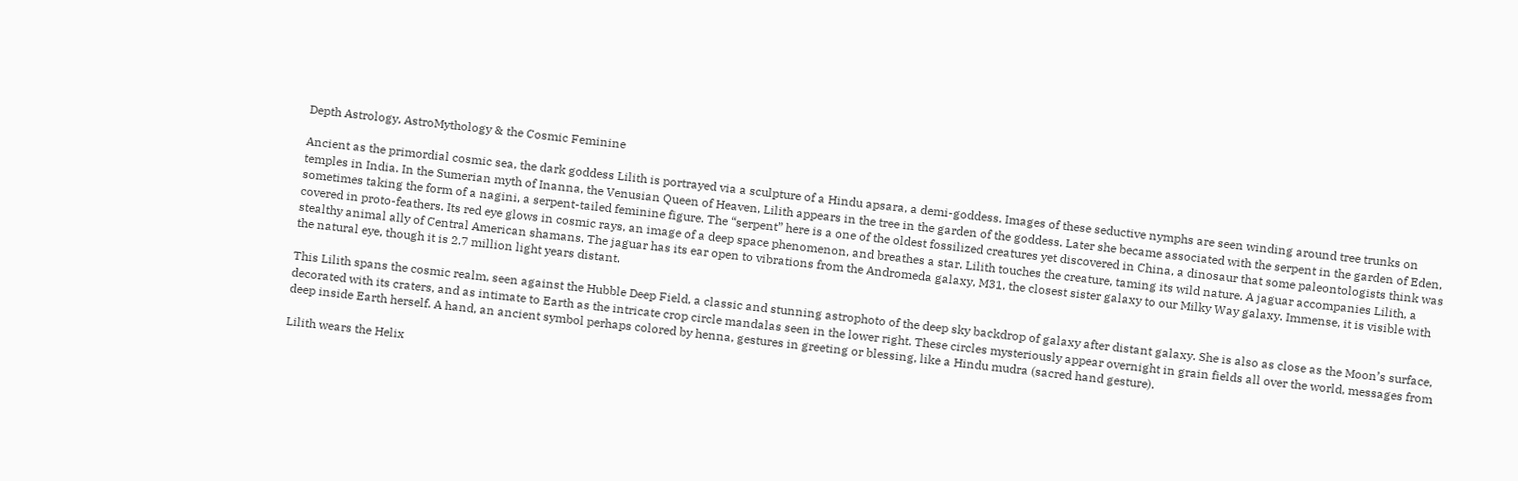Depth Astrology, AstroMythology & the Cosmic Feminine

Ancient as the primordial cosmic sea, the dark goddess Lilith is portrayed via a sculpture of a Hindu apsara, a demi-goddess. Images of these seductive nymphs are seen winding around tree trunks on temples in India. In the Sumerian myth of Inanna, the Venusian Queen of Heaven, Lilith appears in the tree in the garden of the goddess. Later she became associated with the serpent in the garden of Eden, sometimes taking the form of a nagini, a serpent-tailed feminine figure. The “serpent” here is a one of the oldest fossilized creatures yet discovered in China, a dinosaur that some paleontologists think was covered in proto-feathers. Its red eye glows in cosmic rays, an image of a deep space phenomenon, and breathes a star. Lilith touches the creature, taming its wild nature. A jaguar accompanies Lilith, a stealthy animal ally of Central American shamans. The jaguar has its ear open to vibrations from the Andromeda galaxy, M31, the closest sister galaxy to our Milky Way galaxy. Immense, it is visible with the natural eye, though it is 2.7 million light years distant.

This Lilith spans the cosmic realm, seen against the Hubble Deep Field, a classic and stunning astrophoto of the deep sky backdrop of galaxy after distant galaxy. She is also as close as the Moon’s surface, decorated with its craters, and as intimate to Earth as the intricate crop circle mandalas seen in the lower right. These circles mysteriously appear overnight in grain fields all over the world, messages from deep inside Earth herself. A hand, an ancient symbol perhaps colored by henna, gestures in greeting or blessing, like a Hindu mudra (sacred hand gesture).

Lilith wears the Helix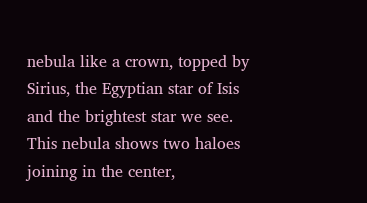nebula like a crown, topped by Sirius, the Egyptian star of Isis and the brightest star we see. This nebula shows two haloes joining in the center,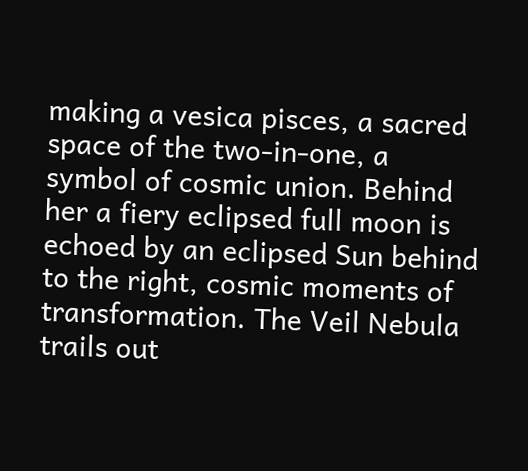making a vesica pisces, a sacred space of the two-in-one, a symbol of cosmic union. Behind her a fiery eclipsed full moon is echoed by an eclipsed Sun behind to the right, cosmic moments of transformation. The Veil Nebula trails out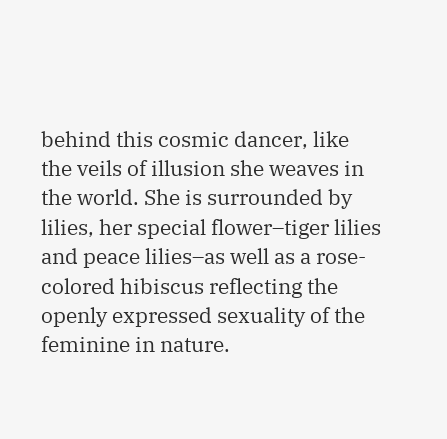behind this cosmic dancer, like the veils of illusion she weaves in the world. She is surrounded by lilies, her special flower–tiger lilies and peace lilies–as well as a rose-colored hibiscus reflecting the openly expressed sexuality of the feminine in nature.